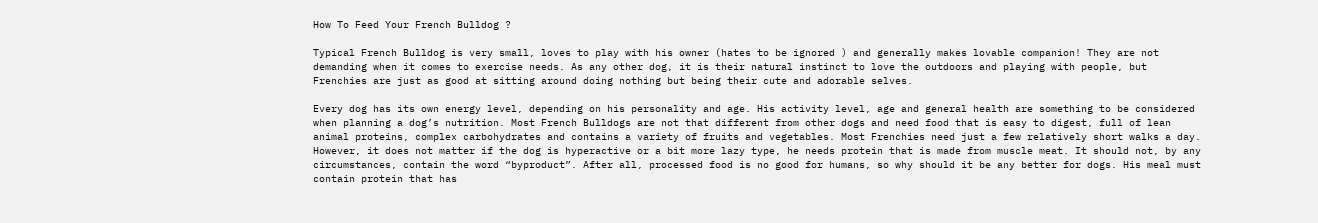How To Feed Your French Bulldog ?

Typical French Bulldog is very small, loves to play with his owner (hates to be ignored ) and generally makes lovable companion! They are not demanding when it comes to exercise needs. As any other dog, it is their natural instinct to love the outdoors and playing with people, but Frenchies are just as good at sitting around doing nothing but being their cute and adorable selves.

Every dog has its own energy level, depending on his personality and age. His activity level, age and general health are something to be considered when planning a dog’s nutrition. Most French Bulldogs are not that different from other dogs and need food that is easy to digest, full of lean animal proteins, complex carbohydrates and contains a variety of fruits and vegetables. Most Frenchies need just a few relatively short walks a day. However, it does not matter if the dog is hyperactive or a bit more lazy type, he needs protein that is made from muscle meat. It should not, by any circumstances, contain the word “byproduct”. After all, processed food is no good for humans, so why should it be any better for dogs. His meal must contain protein that has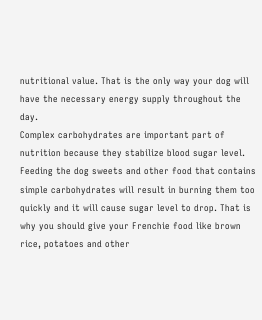nutritional value. That is the only way your dog will have the necessary energy supply throughout the day.
Complex carbohydrates are important part of nutrition because they stabilize blood sugar level. Feeding the dog sweets and other food that contains simple carbohydrates will result in burning them too quickly and it will cause sugar level to drop. That is why you should give your Frenchie food like brown rice, potatoes and other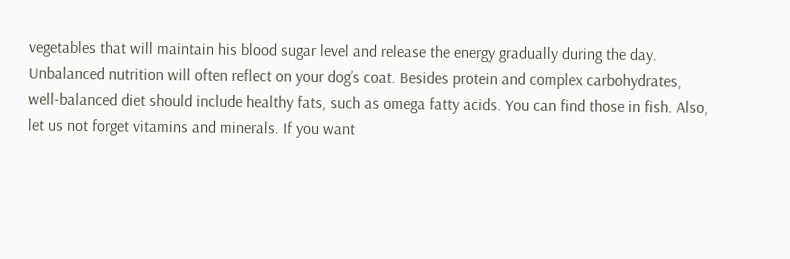vegetables that will maintain his blood sugar level and release the energy gradually during the day.
Unbalanced nutrition will often reflect on your dog’s coat. Besides protein and complex carbohydrates, well-balanced diet should include healthy fats, such as omega fatty acids. You can find those in fish. Also, let us not forget vitamins and minerals. If you want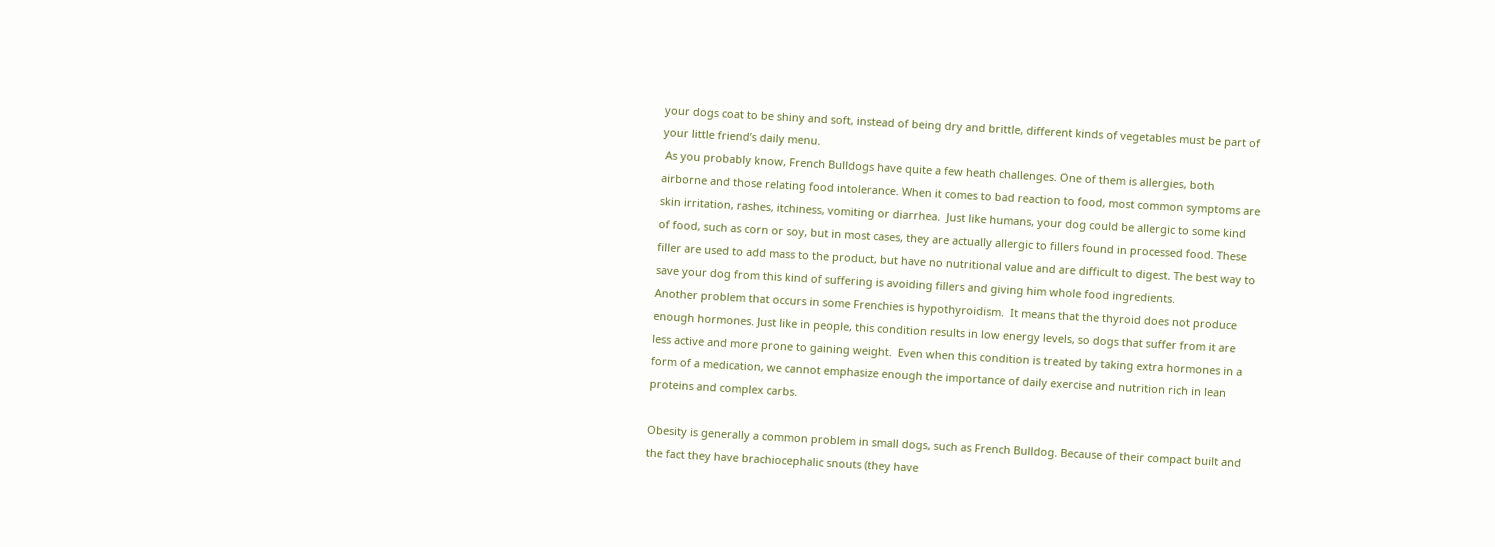your dogs coat to be shiny and soft, instead of being dry and brittle, different kinds of vegetables must be part of your little friend’s daily menu.
 As you probably know, French Bulldogs have quite a few heath challenges. One of them is allergies, both airborne and those relating food intolerance. When it comes to bad reaction to food, most common symptoms are skin irritation, rashes, itchiness, vomiting or diarrhea.  Just like humans, your dog could be allergic to some kind of food, such as corn or soy, but in most cases, they are actually allergic to fillers found in processed food. These filler are used to add mass to the product, but have no nutritional value and are difficult to digest. The best way to save your dog from this kind of suffering is avoiding fillers and giving him whole food ingredients.
Another problem that occurs in some Frenchies is hypothyroidism.  It means that the thyroid does not produce enough hormones. Just like in people, this condition results in low energy levels, so dogs that suffer from it are less active and more prone to gaining weight.  Even when this condition is treated by taking extra hormones in a form of a medication, we cannot emphasize enough the importance of daily exercise and nutrition rich in lean proteins and complex carbs.

Obesity is generally a common problem in small dogs, such as French Bulldog. Because of their compact built and the fact they have brachiocephalic snouts (they have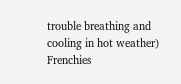trouble breathing and cooling in hot weather) Frenchies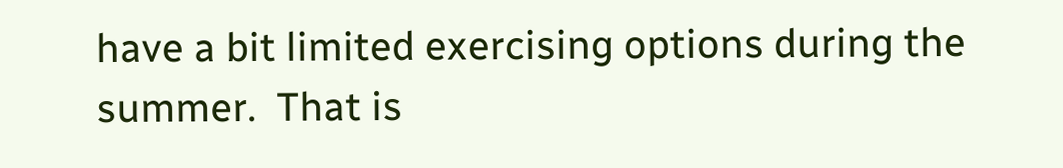have a bit limited exercising options during the summer.  That is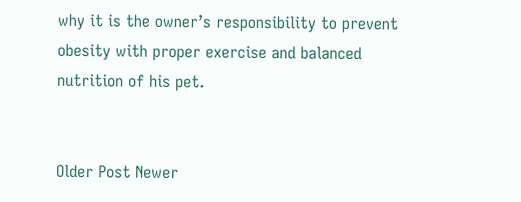why it is the owner’s responsibility to prevent obesity with proper exercise and balanced nutrition of his pet.


Older Post Newer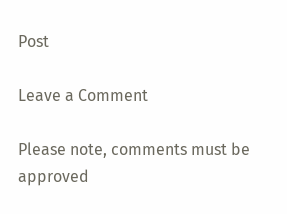Post

Leave a Comment

Please note, comments must be approved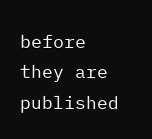before they are published